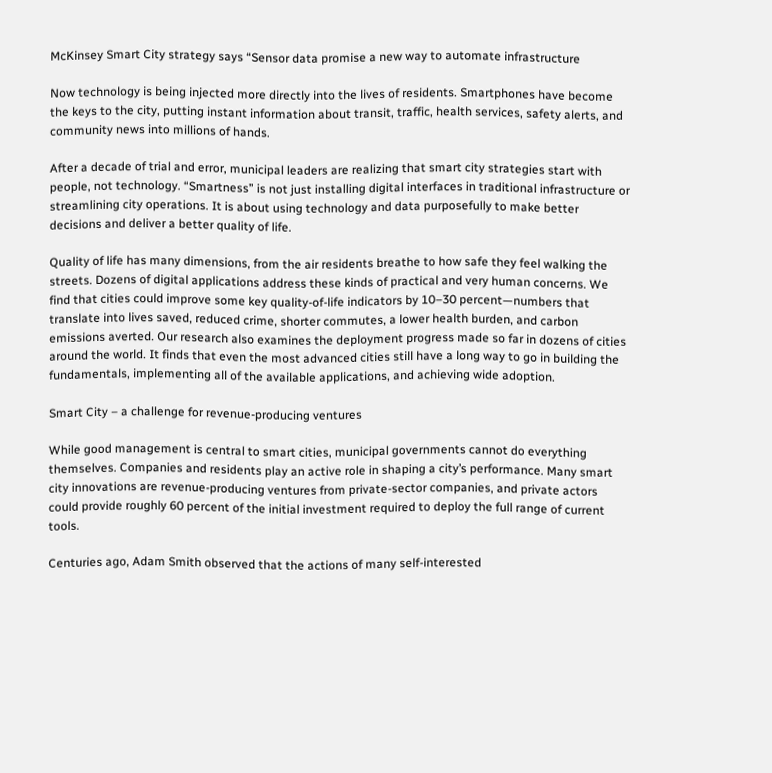McKinsey Smart City strategy says “Sensor data promise a new way to automate infrastructure

Now technology is being injected more directly into the lives of residents. Smartphones have become the keys to the city, putting instant information about transit, traffic, health services, safety alerts, and community news into millions of hands.

After a decade of trial and error, municipal leaders are realizing that smart city strategies start with people, not technology. “Smartness” is not just installing digital interfaces in traditional infrastructure or streamlining city operations. It is about using technology and data purposefully to make better decisions and deliver a better quality of life.

Quality of life has many dimensions, from the air residents breathe to how safe they feel walking the streets. Dozens of digital applications address these kinds of practical and very human concerns. We find that cities could improve some key quality-of-life indicators by 10–30 percent—numbers that translate into lives saved, reduced crime, shorter commutes, a lower health burden, and carbon emissions averted. Our research also examines the deployment progress made so far in dozens of cities around the world. It finds that even the most advanced cities still have a long way to go in building the fundamentals, implementing all of the available applications, and achieving wide adoption.

Smart City – a challenge for revenue-producing ventures

While good management is central to smart cities, municipal governments cannot do everything themselves. Companies and residents play an active role in shaping a city’s performance. Many smart city innovations are revenue-producing ventures from private-sector companies, and private actors could provide roughly 60 percent of the initial investment required to deploy the full range of current tools.

Centuries ago, Adam Smith observed that the actions of many self-interested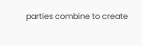parties combine to create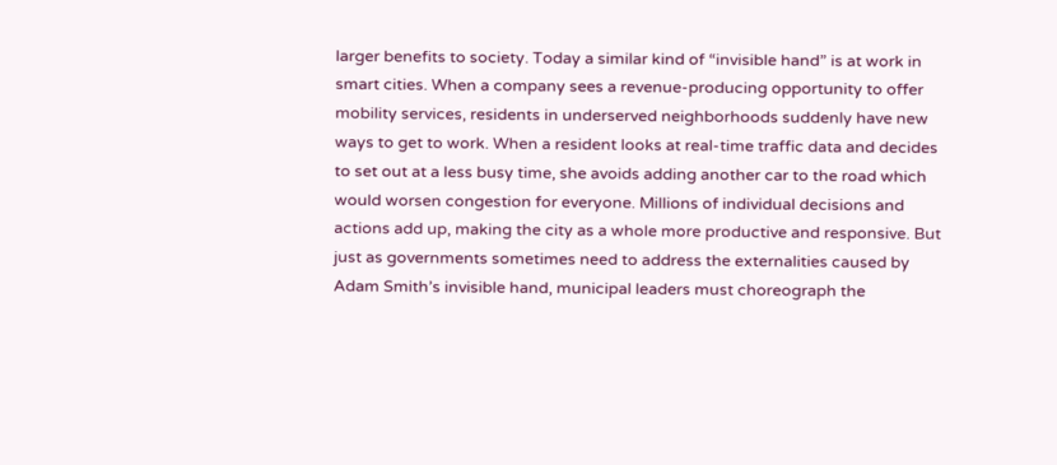larger benefits to society. Today a similar kind of “invisible hand” is at work in smart cities. When a company sees a revenue-producing opportunity to offer mobility services, residents in underserved neighborhoods suddenly have new ways to get to work. When a resident looks at real-time traffic data and decides to set out at a less busy time, she avoids adding another car to the road which would worsen congestion for everyone. Millions of individual decisions and actions add up, making the city as a whole more productive and responsive. But just as governments sometimes need to address the externalities caused by Adam Smith’s invisible hand, municipal leaders must choreograph the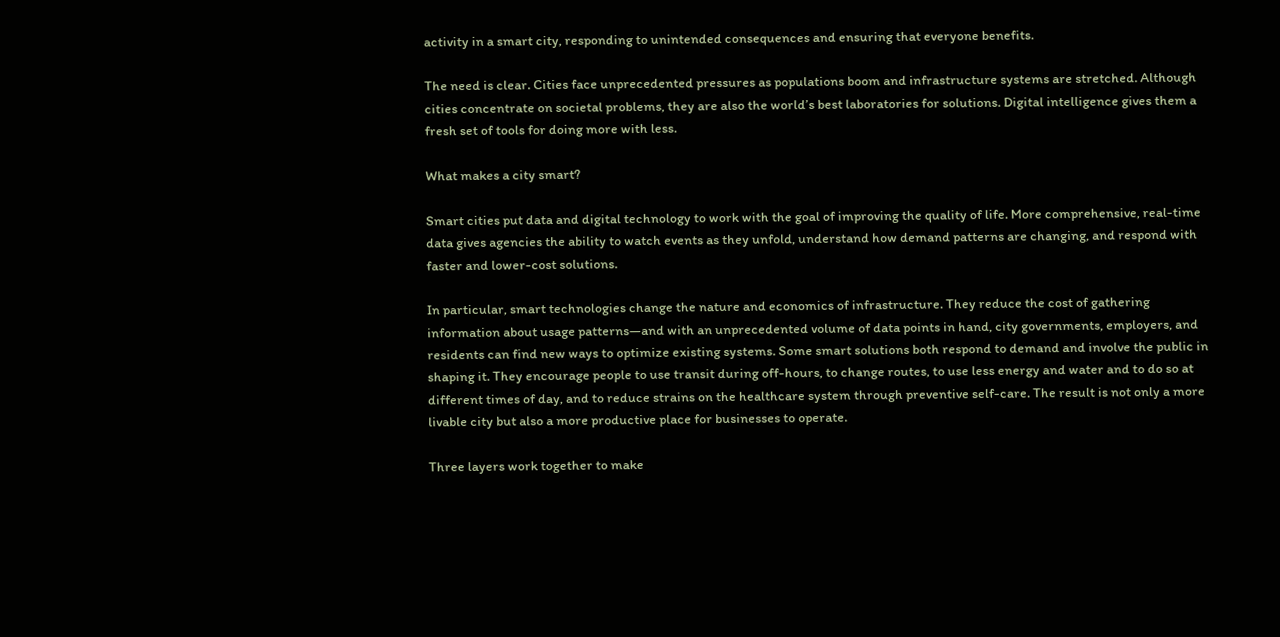activity in a smart city, responding to unintended consequences and ensuring that everyone benefits.

The need is clear. Cities face unprecedented pressures as populations boom and infrastructure systems are stretched. Although cities concentrate on societal problems, they are also the world’s best laboratories for solutions. Digital intelligence gives them a fresh set of tools for doing more with less.

What makes a city smart?

Smart cities put data and digital technology to work with the goal of improving the quality of life. More comprehensive, real-time data gives agencies the ability to watch events as they unfold, understand how demand patterns are changing, and respond with faster and lower-cost solutions.

In particular, smart technologies change the nature and economics of infrastructure. They reduce the cost of gathering information about usage patterns—and with an unprecedented volume of data points in hand, city governments, employers, and residents can find new ways to optimize existing systems. Some smart solutions both respond to demand and involve the public in shaping it. They encourage people to use transit during off-hours, to change routes, to use less energy and water and to do so at different times of day, and to reduce strains on the healthcare system through preventive self-care. The result is not only a more livable city but also a more productive place for businesses to operate.

Three layers work together to make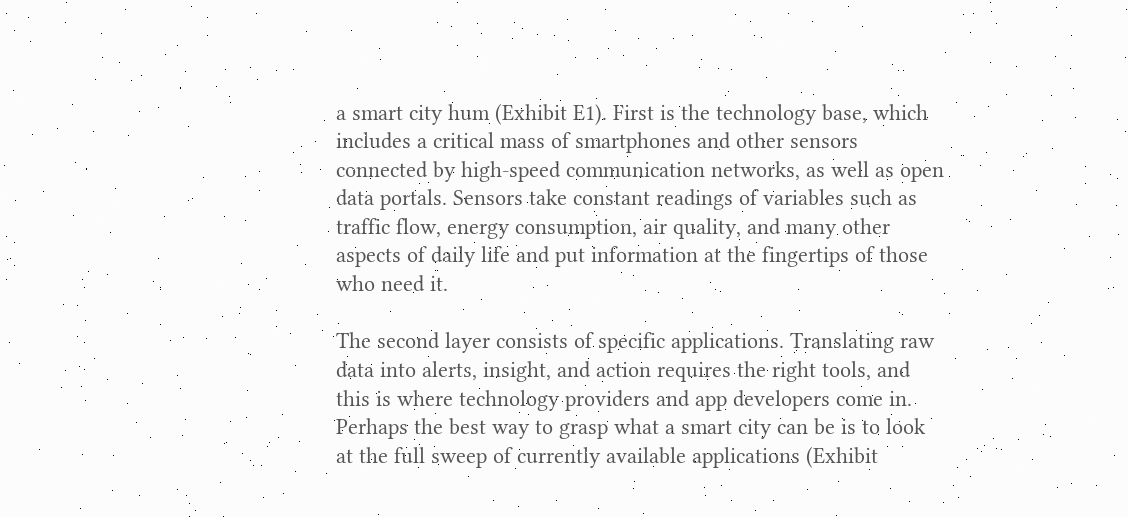a smart city hum (Exhibit E1). First is the technology base, which includes a critical mass of smartphones and other sensors connected by high-speed communication networks, as well as open data portals. Sensors take constant readings of variables such as traffic flow, energy consumption, air quality, and many other aspects of daily life and put information at the fingertips of those who need it.

The second layer consists of specific applications. Translating raw data into alerts, insight, and action requires the right tools, and this is where technology providers and app developers come in. Perhaps the best way to grasp what a smart city can be is to look at the full sweep of currently available applications (Exhibit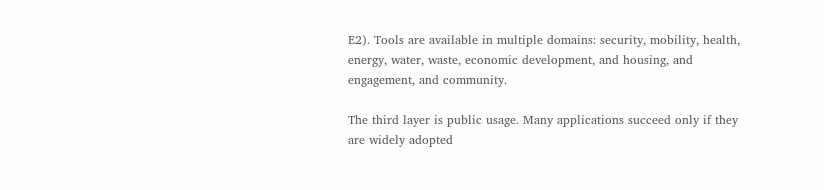E2). Tools are available in multiple domains: security, mobility, health, energy, water, waste, economic development, and housing, and engagement, and community.

The third layer is public usage. Many applications succeed only if they are widely adopted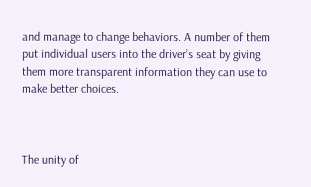and manage to change behaviors. A number of them put individual users into the driver’s seat by giving them more transparent information they can use to make better choices.



The unity of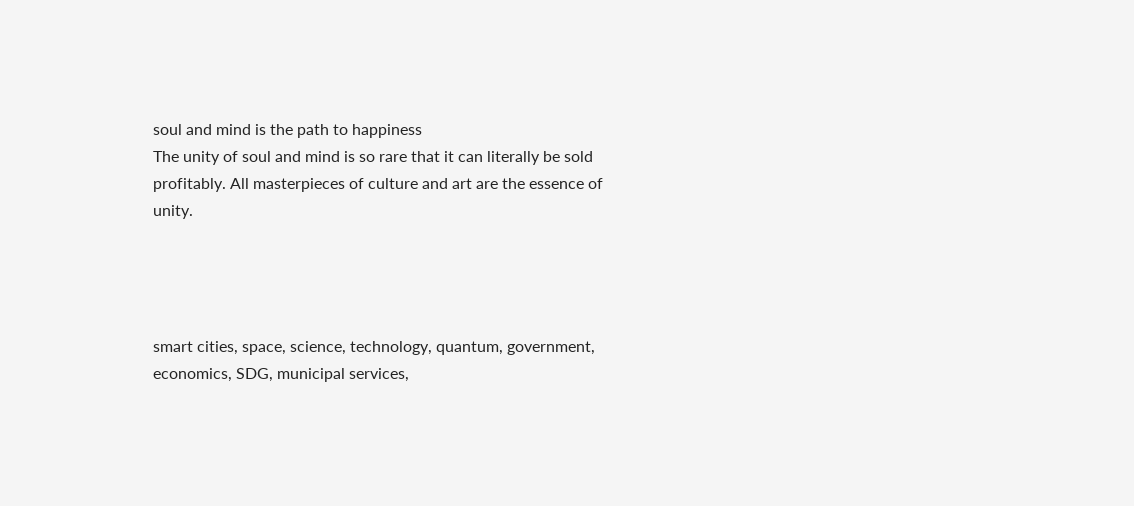soul and mind is the path to happiness
The unity of soul and mind is so rare that it can literally be sold profitably. All masterpieces of culture and art are the essence of unity.




smart cities, space, science, technology, quantum, government, economics, SDG, municipal services,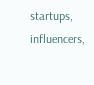startups, influencers,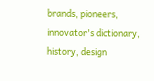brands, pioneers, innovator's dictionary, history, design